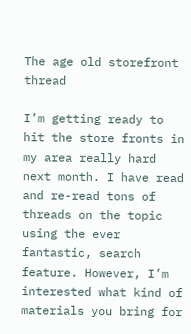The age old storefront thread

I’m getting ready to hit the store fronts in my area really hard next month. I have read and re-read tons of threads on the topic using the ever fantastic, search feature. However, I’m interested what kind of materials you bring for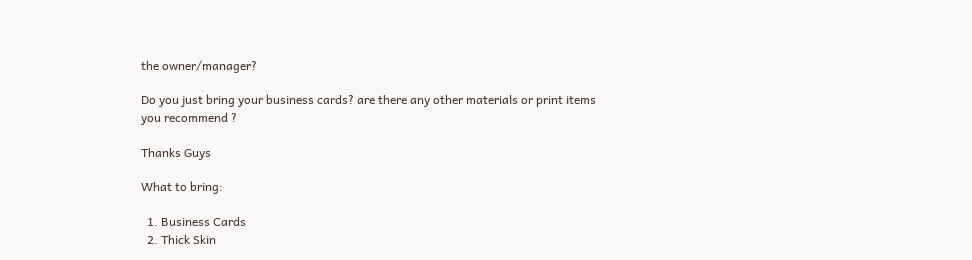the owner/manager?

Do you just bring your business cards? are there any other materials or print items you recommend ?

Thanks Guys

What to bring:

  1. Business Cards
  2. Thick Skin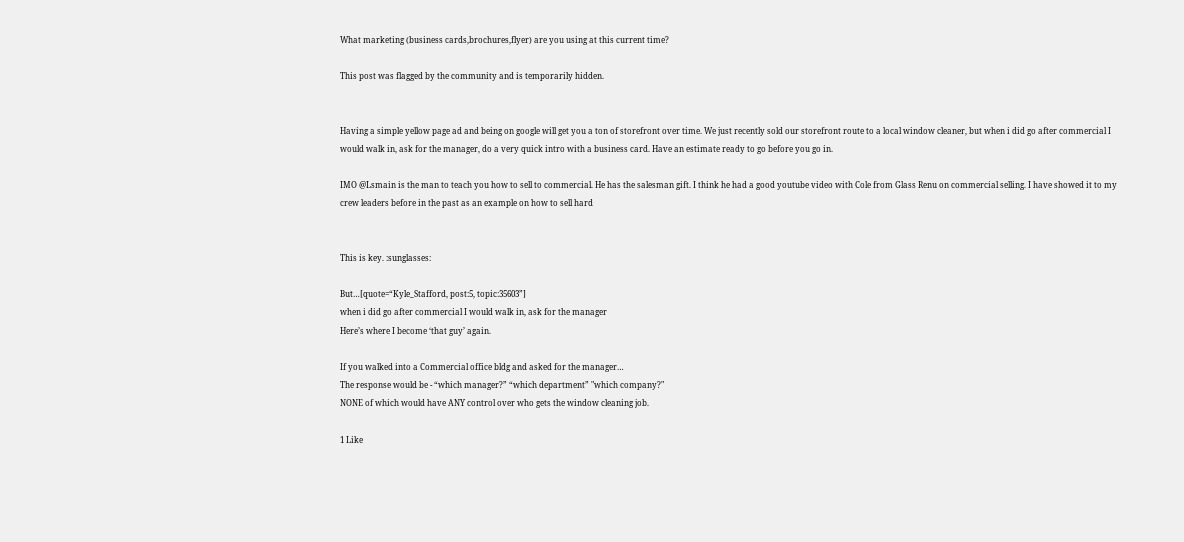What marketing (business cards,brochures,flyer) are you using at this current time?

This post was flagged by the community and is temporarily hidden.


Having a simple yellow page ad and being on google will get you a ton of storefront over time. We just recently sold our storefront route to a local window cleaner, but when i did go after commercial I would walk in, ask for the manager, do a very quick intro with a business card. Have an estimate ready to go before you go in.

IMO @Lsmain is the man to teach you how to sell to commercial. He has the salesman gift. I think he had a good youtube video with Cole from Glass Renu on commercial selling. I have showed it to my crew leaders before in the past as an example on how to sell hard


This is key. :sunglasses:

But…[quote=“Kyle_Stafford, post:5, topic:35603”]
when i did go after commercial I would walk in, ask for the manager
Here’s where I become ‘that guy’ again.

If you walked into a Commercial office bldg and asked for the manager…
The response would be - “which manager?” “which department” "which company?"
NONE of which would have ANY control over who gets the window cleaning job.

1 Like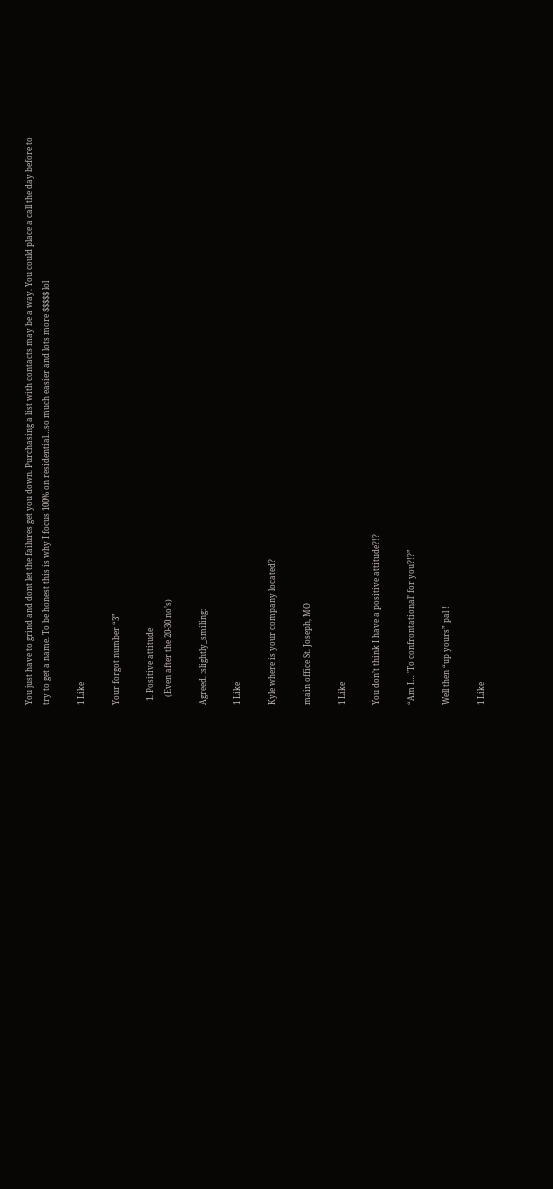You just have to grind and dont let the failures get you down. Purchasing a list with contacts may be a way. You could place a call the day before to try to get a name. To be honest this is why I focus 100% on residential…so much easier and lots more $$$$$ lol

1 Like

Your forgot number “3”

  1. Positive attitude
    (Even after the 20-30 no’s)

Agreed. :slightly_smiling:

1 Like

Kyle where is your company located?

main office St. Joseph, MO

1 Like

You don’t think I have a positive attitude?!?

“Am I… 'To confrontational’ for you?!?”

Well then “up yours” pal !

1 Like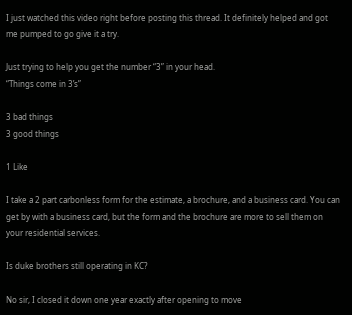I just watched this video right before posting this thread. It definitely helped and got me pumped to go give it a try.

Just trying to help you get the number “3” in your head.
“Things come in 3’s”

3 bad things
3 good things

1 Like

I take a 2 part carbonless form for the estimate, a brochure, and a business card. You can get by with a business card, but the form and the brochure are more to sell them on your residential services.

Is duke brothers still operating in KC?

No sir, I closed it down one year exactly after opening to move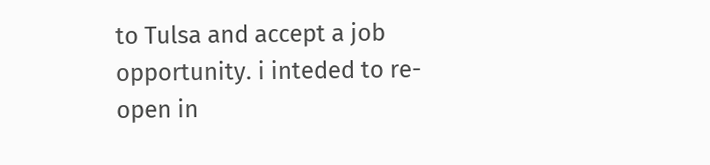to Tulsa and accept a job opportunity. i inteded to re-open in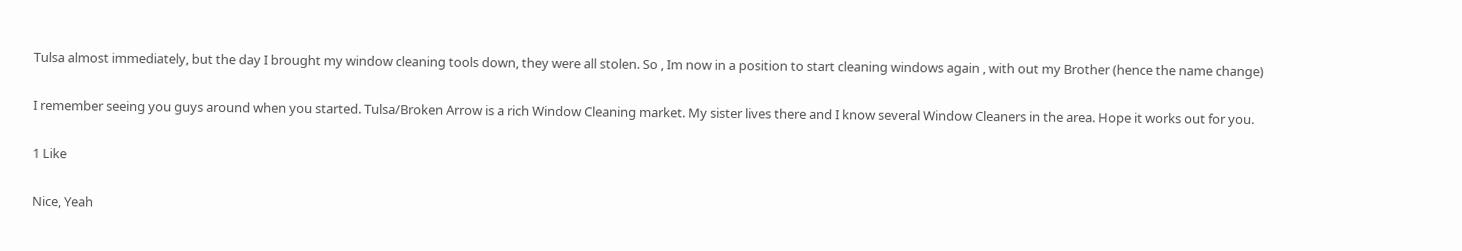Tulsa almost immediately, but the day I brought my window cleaning tools down, they were all stolen. So , Im now in a position to start cleaning windows again , with out my Brother (hence the name change)

I remember seeing you guys around when you started. Tulsa/Broken Arrow is a rich Window Cleaning market. My sister lives there and I know several Window Cleaners in the area. Hope it works out for you.

1 Like

Nice, Yeah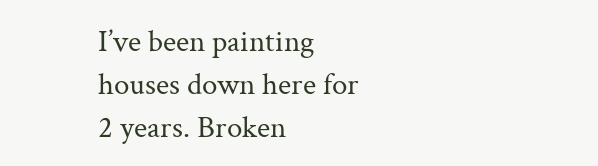I’ve been painting houses down here for 2 years. Broken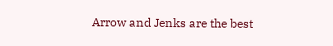Arrow and Jenks are the best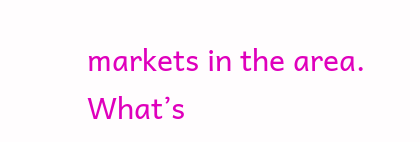markets in the area. What’s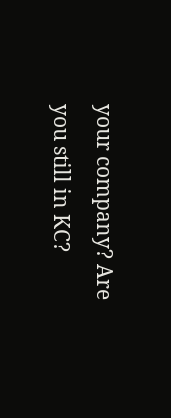your company? Are you still in KC?